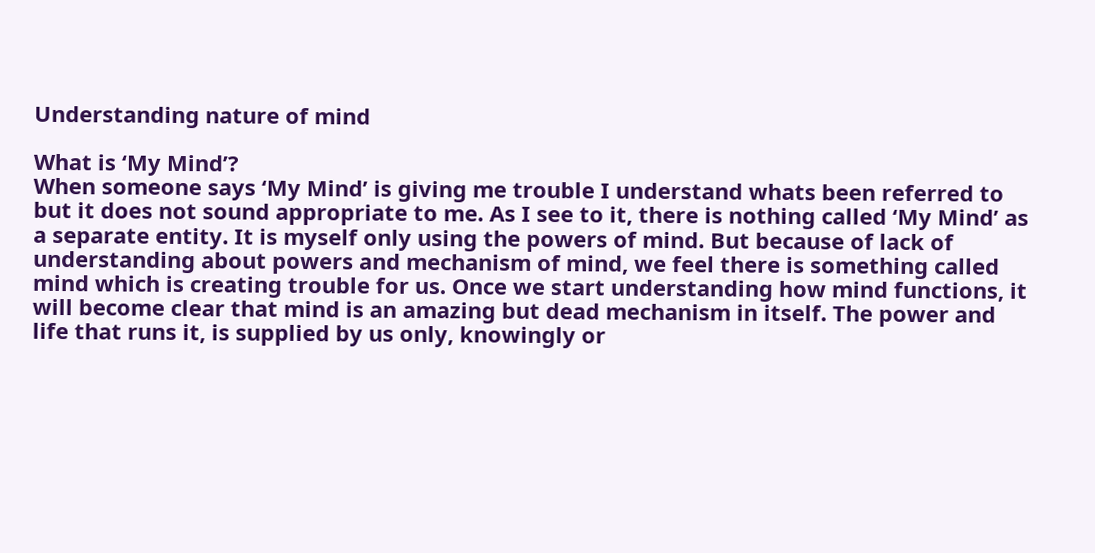Understanding nature of mind

What is ‘My Mind’?
When someone says ‘My Mind’ is giving me trouble I understand whats been referred to but it does not sound appropriate to me. As I see to it, there is nothing called ‘My Mind’ as a separate entity. It is myself only using the powers of mind. But because of lack of understanding about powers and mechanism of mind, we feel there is something called mind which is creating trouble for us. Once we start understanding how mind functions, it will become clear that mind is an amazing but dead mechanism in itself. The power and life that runs it, is supplied by us only, knowingly or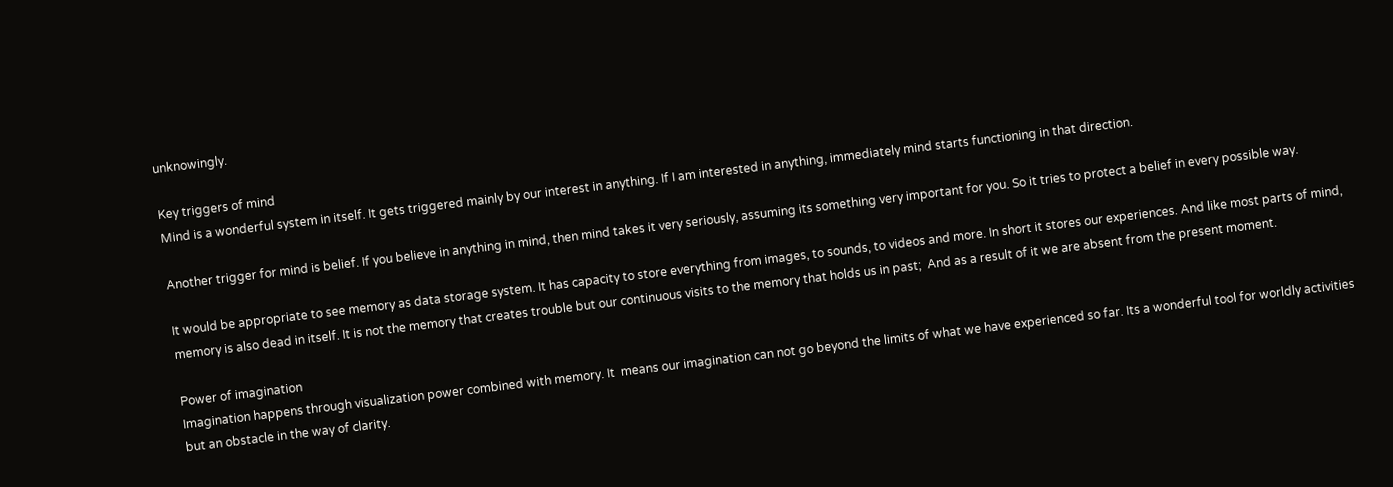unknowingly.

Key triggers of mind
Mind is a wonderful system in itself. It gets triggered mainly by our interest in anything. If I am interested in anything, immediately mind starts functioning in that direction.

Another trigger for mind is belief. If you believe in anything in mind, then mind takes it very seriously, assuming its something very important for you. So it tries to protect a belief in every possible way.

It would be appropriate to see memory as data storage system. It has capacity to store everything from images, to sounds, to videos and more. In short it stores our experiences. And like most parts of mind, memory is also dead in itself. It is not the memory that creates trouble but our continuous visits to the memory that holds us in past;  And as a result of it we are absent from the present moment.

Power of imagination
Imagination happens through visualization power combined with memory. It  means our imagination can not go beyond the limits of what we have experienced so far. Its a wonderful tool for worldly activities but an obstacle in the way of clarity.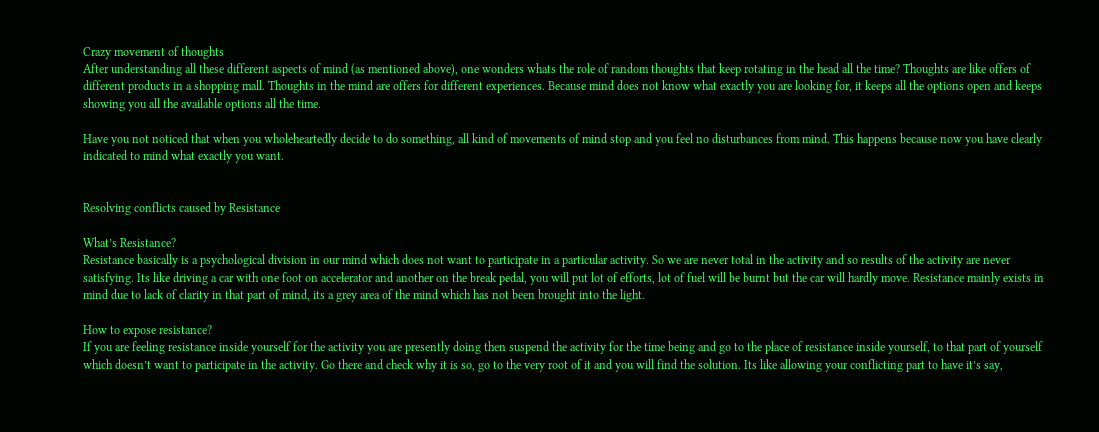Crazy movement of thoughts
After understanding all these different aspects of mind (as mentioned above), one wonders whats the role of random thoughts that keep rotating in the head all the time? Thoughts are like offers of different products in a shopping mall. Thoughts in the mind are offers for different experiences. Because mind does not know what exactly you are looking for, it keeps all the options open and keeps showing you all the available options all the time.

Have you not noticed that when you wholeheartedly decide to do something, all kind of movements of mind stop and you feel no disturbances from mind. This happens because now you have clearly indicated to mind what exactly you want.


Resolving conflicts caused by Resistance

What’s Resistance?
Resistance basically is a psychological division in our mind which does not want to participate in a particular activity. So we are never total in the activity and so results of the activity are never satisfying. Its like driving a car with one foot on accelerator and another on the break pedal, you will put lot of efforts, lot of fuel will be burnt but the car will hardly move. Resistance mainly exists in mind due to lack of clarity in that part of mind, its a grey area of the mind which has not been brought into the light.

How to expose resistance?
If you are feeling resistance inside yourself for the activity you are presently doing then suspend the activity for the time being and go to the place of resistance inside yourself, to that part of yourself which doesn’t want to participate in the activity. Go there and check why it is so, go to the very root of it and you will find the solution. Its like allowing your conflicting part to have it’s say,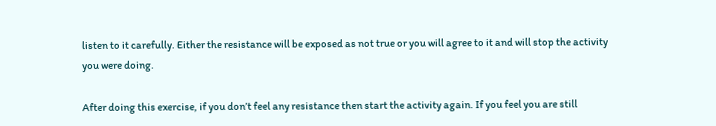listen to it carefully. Either the resistance will be exposed as not true or you will agree to it and will stop the activity you were doing.

After doing this exercise, if you don’t feel any resistance then start the activity again. If you feel you are still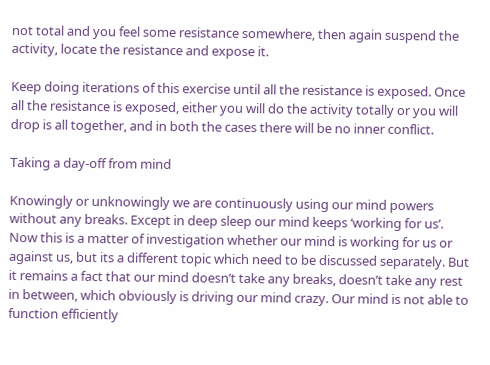not total and you feel some resistance somewhere, then again suspend the activity, locate the resistance and expose it.

Keep doing iterations of this exercise until all the resistance is exposed. Once all the resistance is exposed, either you will do the activity totally or you will drop is all together, and in both the cases there will be no inner conflict.

Taking a day-off from mind

Knowingly or unknowingly we are continuously using our mind powers without any breaks. Except in deep sleep our mind keeps ‘working for us’. Now this is a matter of investigation whether our mind is working for us or against us, but its a different topic which need to be discussed separately. But it remains a fact that our mind doesn’t take any breaks, doesn’t take any rest in between, which obviously is driving our mind crazy. Our mind is not able to function efficiently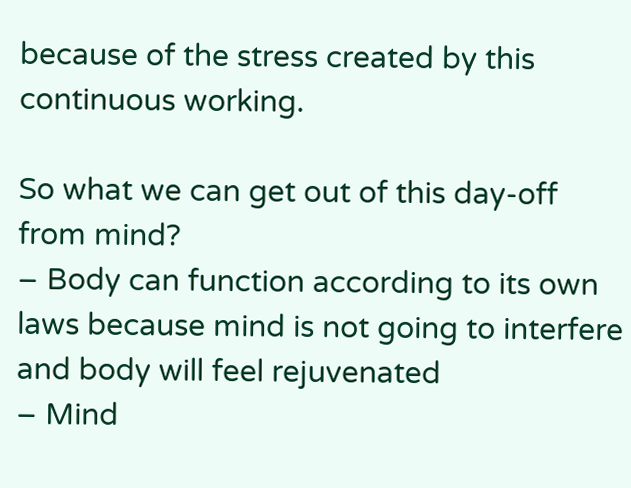because of the stress created by this continuous working.

So what we can get out of this day-off from mind?
– Body can function according to its own laws because mind is not going to interfere and body will feel rejuvenated
– Mind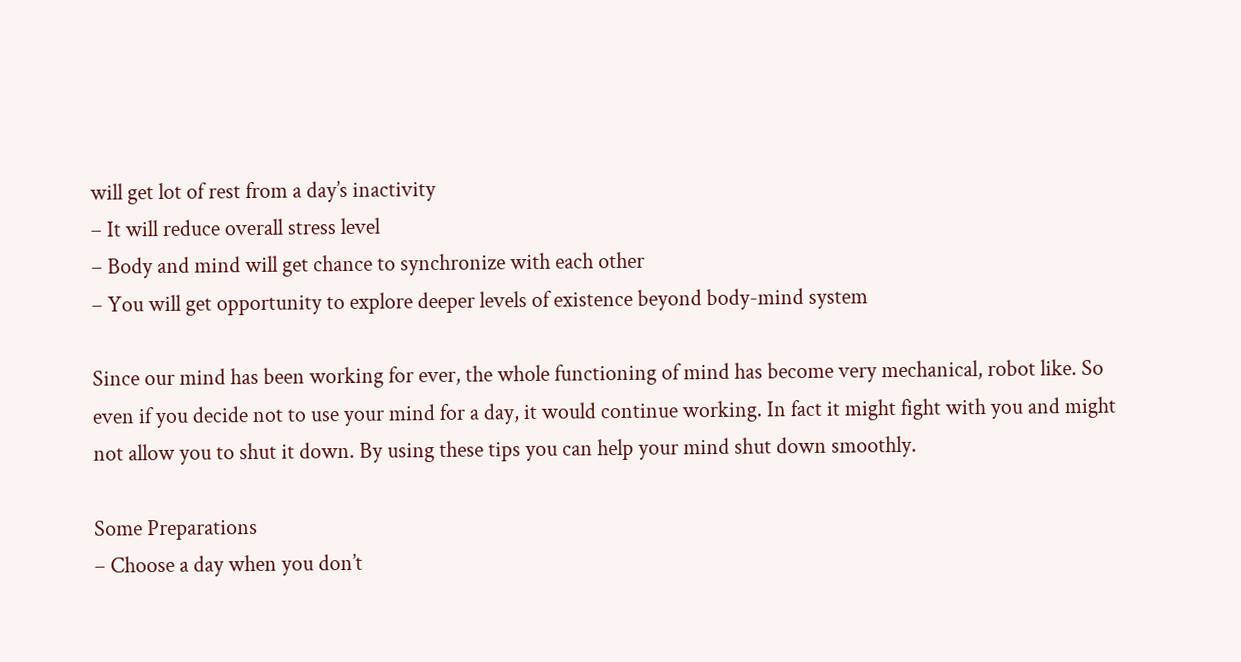will get lot of rest from a day’s inactivity
– It will reduce overall stress level
– Body and mind will get chance to synchronize with each other
– You will get opportunity to explore deeper levels of existence beyond body-mind system

Since our mind has been working for ever, the whole functioning of mind has become very mechanical, robot like. So even if you decide not to use your mind for a day, it would continue working. In fact it might fight with you and might not allow you to shut it down. By using these tips you can help your mind shut down smoothly.

Some Preparations
– Choose a day when you don’t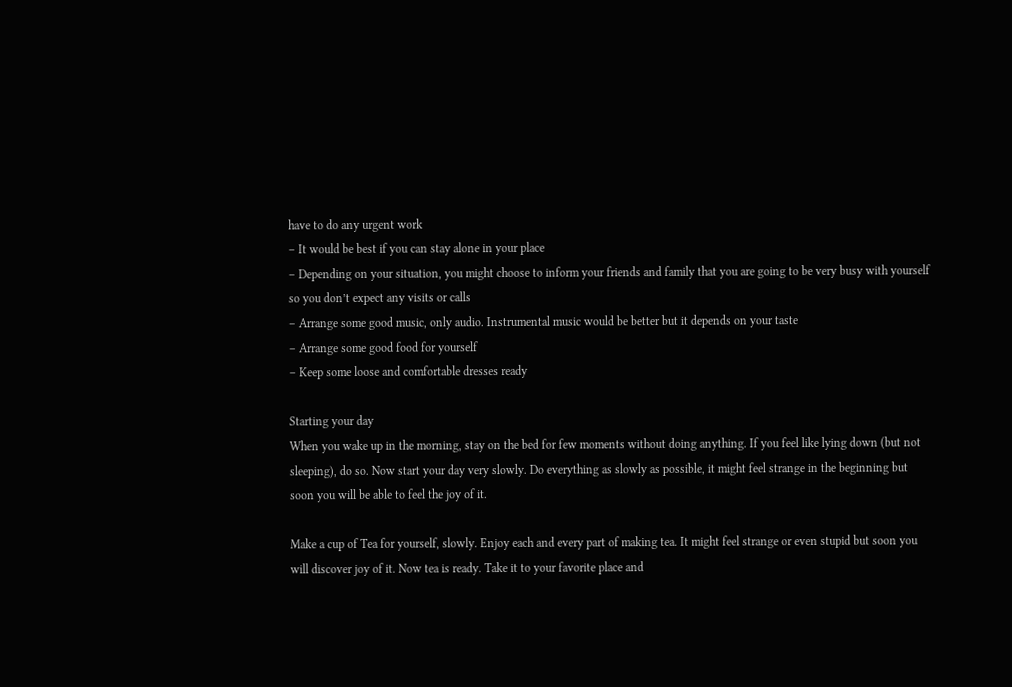have to do any urgent work
– It would be best if you can stay alone in your place
– Depending on your situation, you might choose to inform your friends and family that you are going to be very busy with yourself so you don’t expect any visits or calls
– Arrange some good music, only audio. Instrumental music would be better but it depends on your taste
– Arrange some good food for yourself
– Keep some loose and comfortable dresses ready

Starting your day
When you wake up in the morning, stay on the bed for few moments without doing anything. If you feel like lying down (but not sleeping), do so. Now start your day very slowly. Do everything as slowly as possible, it might feel strange in the beginning but soon you will be able to feel the joy of it.

Make a cup of Tea for yourself, slowly. Enjoy each and every part of making tea. It might feel strange or even stupid but soon you will discover joy of it. Now tea is ready. Take it to your favorite place and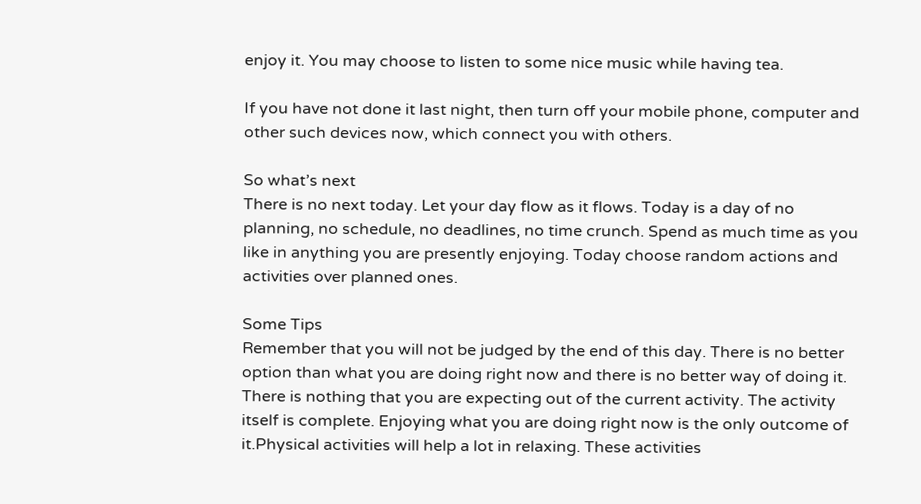enjoy it. You may choose to listen to some nice music while having tea.

If you have not done it last night, then turn off your mobile phone, computer and other such devices now, which connect you with others.

So what’s next
There is no next today. Let your day flow as it flows. Today is a day of no planning, no schedule, no deadlines, no time crunch. Spend as much time as you like in anything you are presently enjoying. Today choose random actions and activities over planned ones.

Some Tips
Remember that you will not be judged by the end of this day. There is no better option than what you are doing right now and there is no better way of doing it. There is nothing that you are expecting out of the current activity. The activity itself is complete. Enjoying what you are doing right now is the only outcome of it.Physical activities will help a lot in relaxing. These activities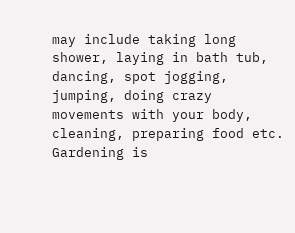may include taking long shower, laying in bath tub, dancing, spot jogging, jumping, doing crazy movements with your body, cleaning, preparing food etc. Gardening is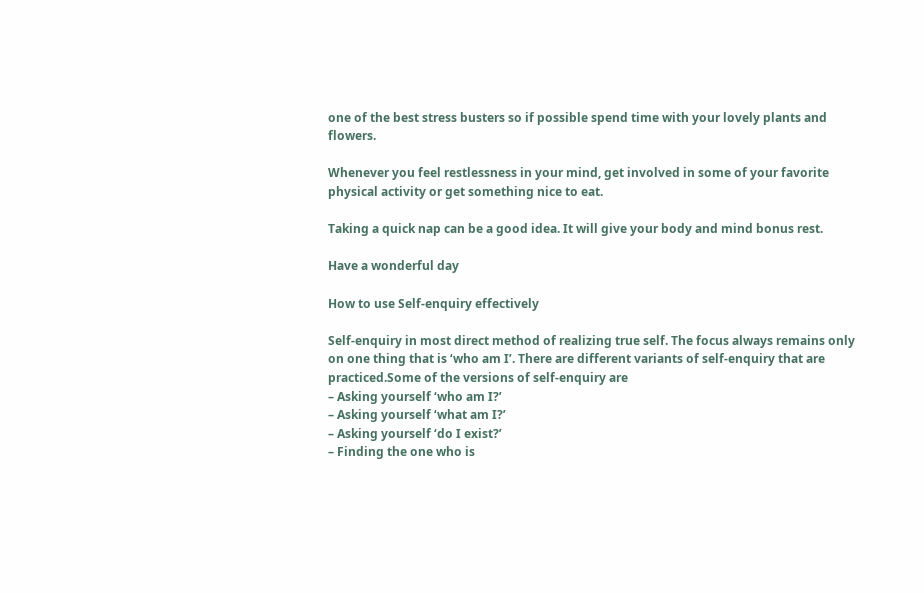one of the best stress busters so if possible spend time with your lovely plants and flowers.

Whenever you feel restlessness in your mind, get involved in some of your favorite physical activity or get something nice to eat.

Taking a quick nap can be a good idea. It will give your body and mind bonus rest.

Have a wonderful day

How to use Self-enquiry effectively

Self-enquiry in most direct method of realizing true self. The focus always remains only on one thing that is ‘who am I’. There are different variants of self-enquiry that are practiced.Some of the versions of self-enquiry are
– Asking yourself ‘who am I?’
– Asking yourself ‘what am I?’
– Asking yourself ‘do I exist?’
– Finding the one who is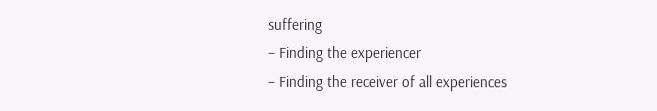suffering
– Finding the experiencer
– Finding the receiver of all experiences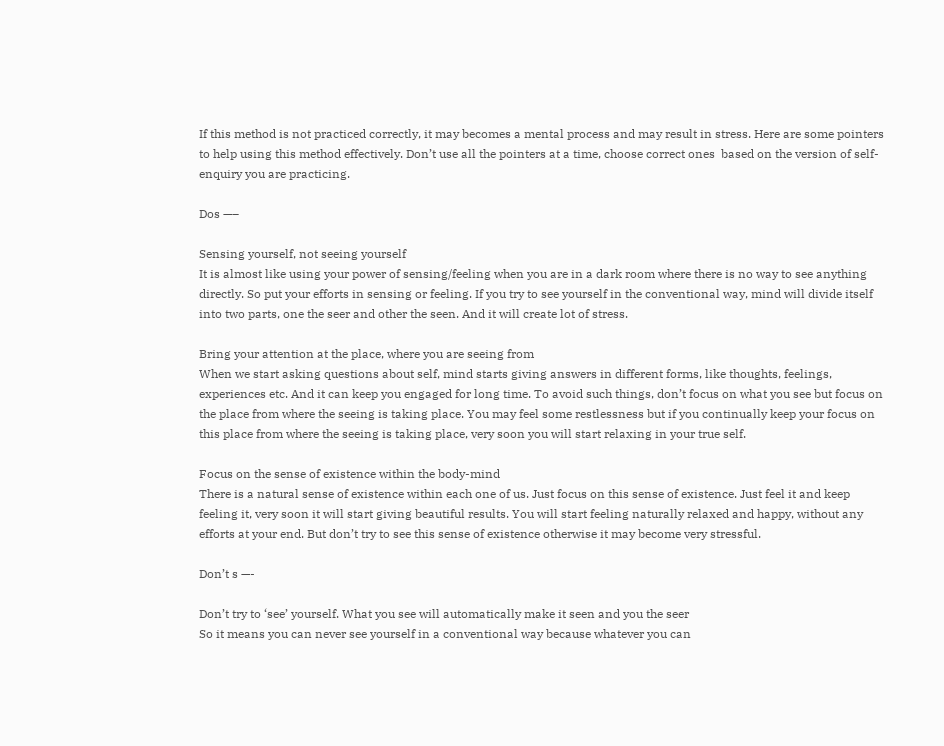If this method is not practiced correctly, it may becomes a mental process and may result in stress. Here are some pointers to help using this method effectively. Don’t use all the pointers at a time, choose correct ones  based on the version of self-enquiry you are practicing.

Dos —–

Sensing yourself, not seeing yourself
It is almost like using your power of sensing/feeling when you are in a dark room where there is no way to see anything directly. So put your efforts in sensing or feeling. If you try to see yourself in the conventional way, mind will divide itself into two parts, one the seer and other the seen. And it will create lot of stress.

Bring your attention at the place, where you are seeing from
When we start asking questions about self, mind starts giving answers in different forms, like thoughts, feelings, experiences etc. And it can keep you engaged for long time. To avoid such things, don’t focus on what you see but focus on the place from where the seeing is taking place. You may feel some restlessness but if you continually keep your focus on this place from where the seeing is taking place, very soon you will start relaxing in your true self.

Focus on the sense of existence within the body-mind
There is a natural sense of existence within each one of us. Just focus on this sense of existence. Just feel it and keep feeling it, very soon it will start giving beautiful results. You will start feeling naturally relaxed and happy, without any efforts at your end. But don’t try to see this sense of existence otherwise it may become very stressful.

Don’t s —-

Don’t try to ‘see’ yourself. What you see will automatically make it seen and you the seer
So it means you can never see yourself in a conventional way because whatever you can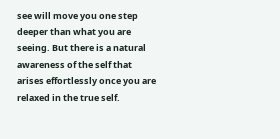see will move you one step deeper than what you are seeing. But there is a natural awareness of the self that arises effortlessly once you are relaxed in the true self.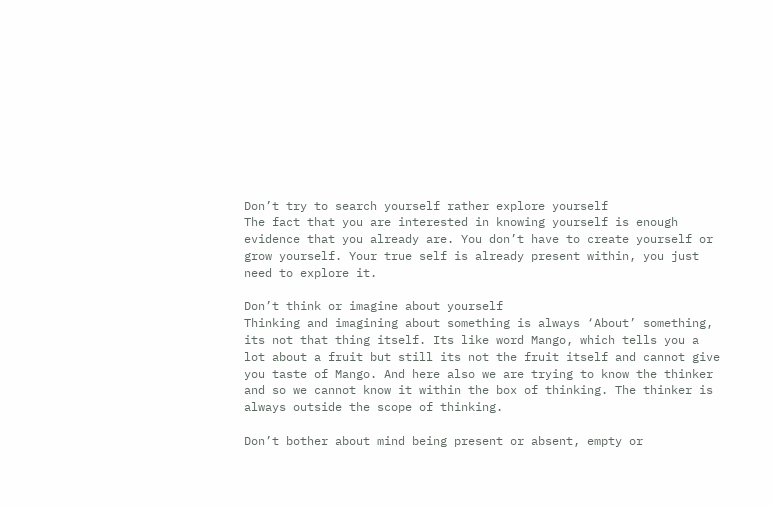Don’t try to search yourself rather explore yourself
The fact that you are interested in knowing yourself is enough evidence that you already are. You don’t have to create yourself or grow yourself. Your true self is already present within, you just need to explore it.

Don’t think or imagine about yourself
Thinking and imagining about something is always ‘About’ something, its not that thing itself. Its like word Mango, which tells you a lot about a fruit but still its not the fruit itself and cannot give you taste of Mango. And here also we are trying to know the thinker and so we cannot know it within the box of thinking. The thinker is always outside the scope of thinking.

Don’t bother about mind being present or absent, empty or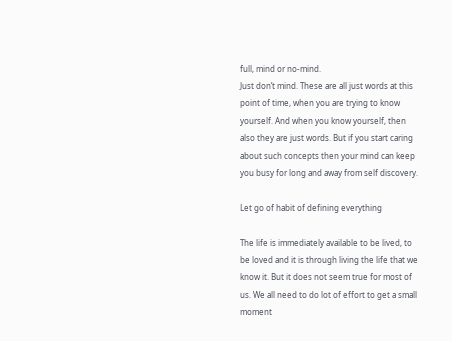full, mind or no-mind.
Just don’t mind. These are all just words at this point of time, when you are trying to know yourself. And when you know yourself, then also they are just words. But if you start caring about such concepts then your mind can keep you busy for long and away from self discovery.

Let go of habit of defining everything

The life is immediately available to be lived, to be loved and it is through living the life that we know it. But it does not seem true for most of us. We all need to do lot of effort to get a small moment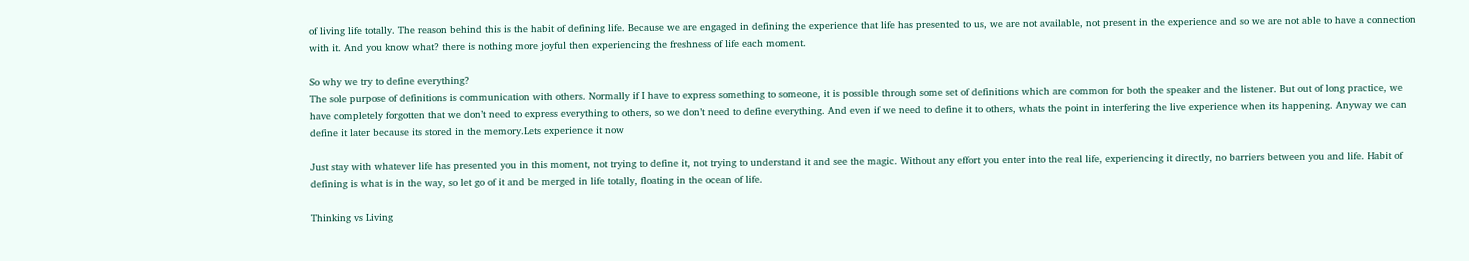of living life totally. The reason behind this is the habit of defining life. Because we are engaged in defining the experience that life has presented to us, we are not available, not present in the experience and so we are not able to have a connection with it. And you know what? there is nothing more joyful then experiencing the freshness of life each moment.

So why we try to define everything?
The sole purpose of definitions is communication with others. Normally if I have to express something to someone, it is possible through some set of definitions which are common for both the speaker and the listener. But out of long practice, we have completely forgotten that we don’t need to express everything to others, so we don’t need to define everything. And even if we need to define it to others, whats the point in interfering the live experience when its happening. Anyway we can define it later because its stored in the memory.Lets experience it now

Just stay with whatever life has presented you in this moment, not trying to define it, not trying to understand it and see the magic. Without any effort you enter into the real life, experiencing it directly, no barriers between you and life. Habit of defining is what is in the way, so let go of it and be merged in life totally, floating in the ocean of life.

Thinking vs Living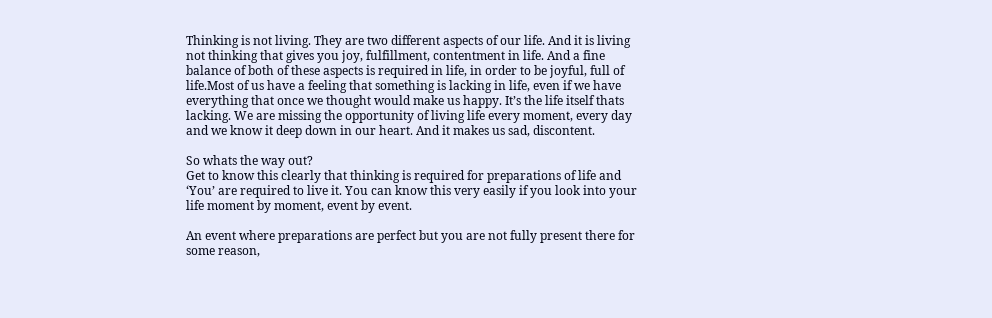Thinking is not living. They are two different aspects of our life. And it is living not thinking that gives you joy, fulfillment, contentment in life. And a fine balance of both of these aspects is required in life, in order to be joyful, full of life.Most of us have a feeling that something is lacking in life, even if we have everything that once we thought would make us happy. It’s the life itself thats lacking. We are missing the opportunity of living life every moment, every day and we know it deep down in our heart. And it makes us sad, discontent.

So whats the way out?
Get to know this clearly that thinking is required for preparations of life and ‘You’ are required to live it. You can know this very easily if you look into your life moment by moment, event by event.

An event where preparations are perfect but you are not fully present there for some reason,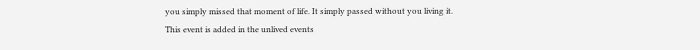you simply missed that moment of life. It simply passed without you living it. This event is added in the unlived events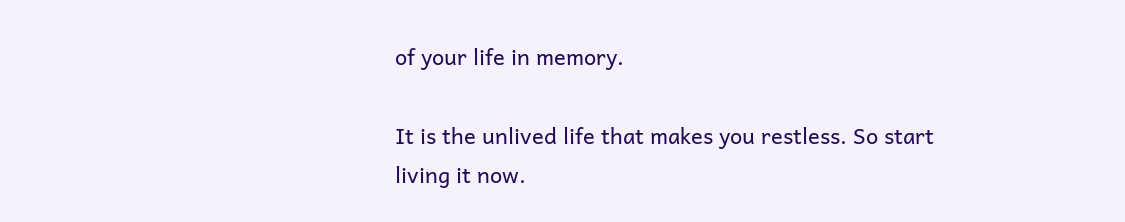of your life in memory.

It is the unlived life that makes you restless. So start living it now.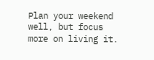Plan your weekend well, but focus more on living it.